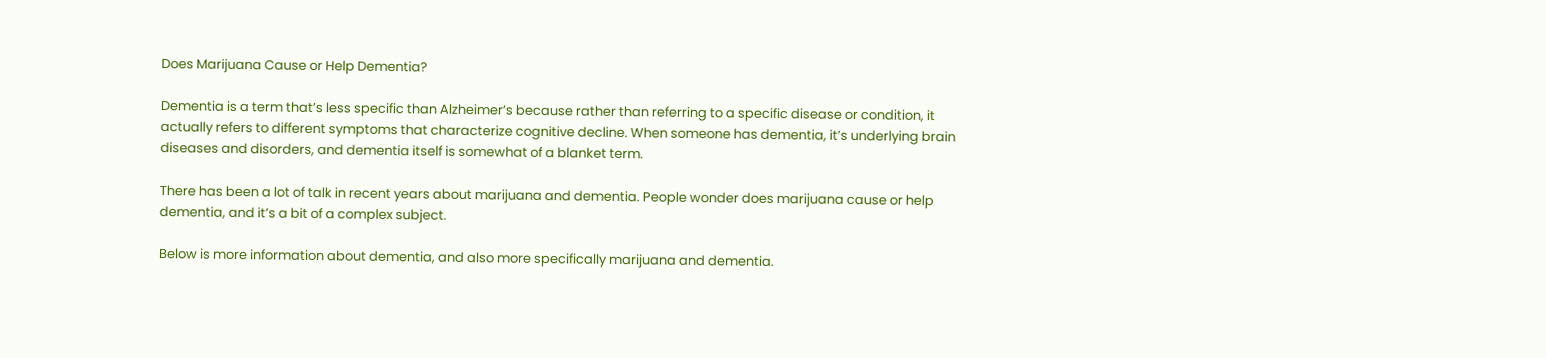Does Marijuana Cause or Help Dementia?

Dementia is a term that’s less specific than Alzheimer’s because rather than referring to a specific disease or condition, it actually refers to different symptoms that characterize cognitive decline. When someone has dementia, it’s underlying brain diseases and disorders, and dementia itself is somewhat of a blanket term.

There has been a lot of talk in recent years about marijuana and dementia. People wonder does marijuana cause or help dementia, and it’s a bit of a complex subject.

Below is more information about dementia, and also more specifically marijuana and dementia.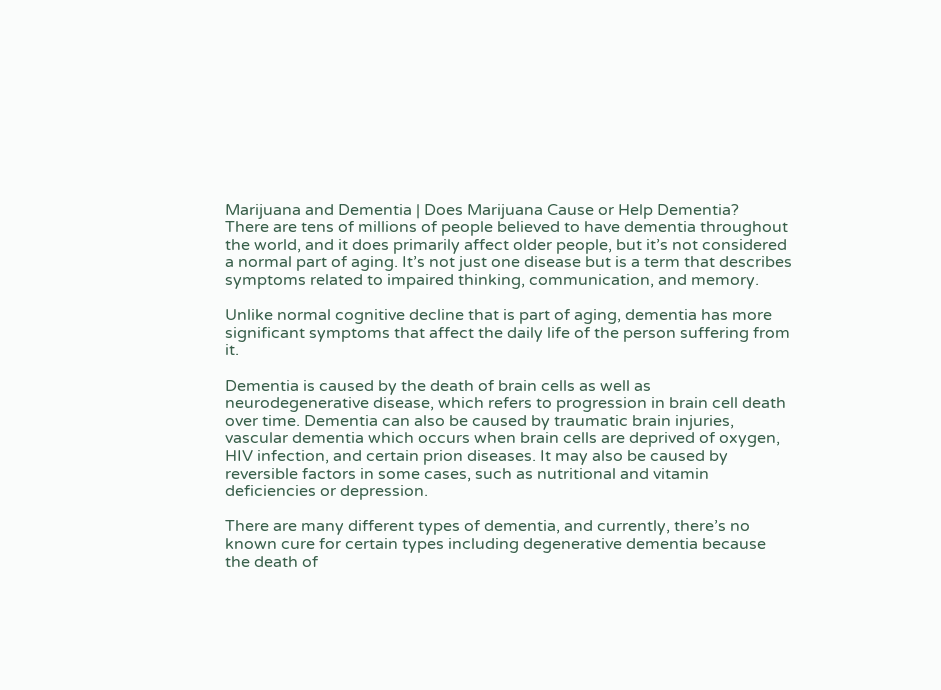Marijuana and Dementia | Does Marijuana Cause or Help Dementia?
There are tens of millions of people believed to have dementia throughout the world, and it does primarily affect older people, but it’s not considered a normal part of aging. It’s not just one disease but is a term that describes symptoms related to impaired thinking, communication, and memory.

Unlike normal cognitive decline that is part of aging, dementia has more significant symptoms that affect the daily life of the person suffering from it.

Dementia is caused by the death of brain cells as well as neurodegenerative disease, which refers to progression in brain cell death over time. Dementia can also be caused by traumatic brain injuries, vascular dementia which occurs when brain cells are deprived of oxygen, HIV infection, and certain prion diseases. It may also be caused by reversible factors in some cases, such as nutritional and vitamin deficiencies or depression.

There are many different types of dementia, and currently, there’s no known cure for certain types including degenerative dementia because the death of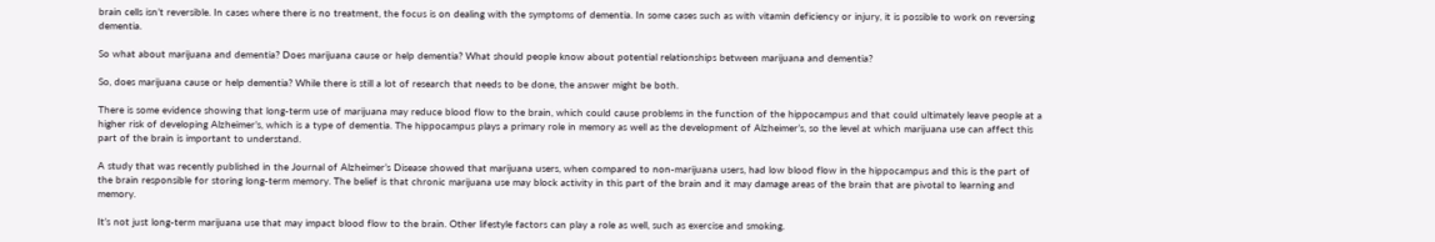brain cells isn’t reversible. In cases where there is no treatment, the focus is on dealing with the symptoms of dementia. In some cases such as with vitamin deficiency or injury, it is possible to work on reversing dementia.

So what about marijuana and dementia? Does marijuana cause or help dementia? What should people know about potential relationships between marijuana and dementia?

So, does marijuana cause or help dementia? While there is still a lot of research that needs to be done, the answer might be both.

There is some evidence showing that long-term use of marijuana may reduce blood flow to the brain, which could cause problems in the function of the hippocampus and that could ultimately leave people at a higher risk of developing Alzheimer’s, which is a type of dementia. The hippocampus plays a primary role in memory as well as the development of Alzheimer’s, so the level at which marijuana use can affect this part of the brain is important to understand.

A study that was recently published in the Journal of Alzheimer’s Disease showed that marijuana users, when compared to non-marijuana users, had low blood flow in the hippocampus and this is the part of the brain responsible for storing long-term memory. The belief is that chronic marijuana use may block activity in this part of the brain and it may damage areas of the brain that are pivotal to learning and memory.

It’s not just long-term marijuana use that may impact blood flow to the brain. Other lifestyle factors can play a role as well, such as exercise and smoking.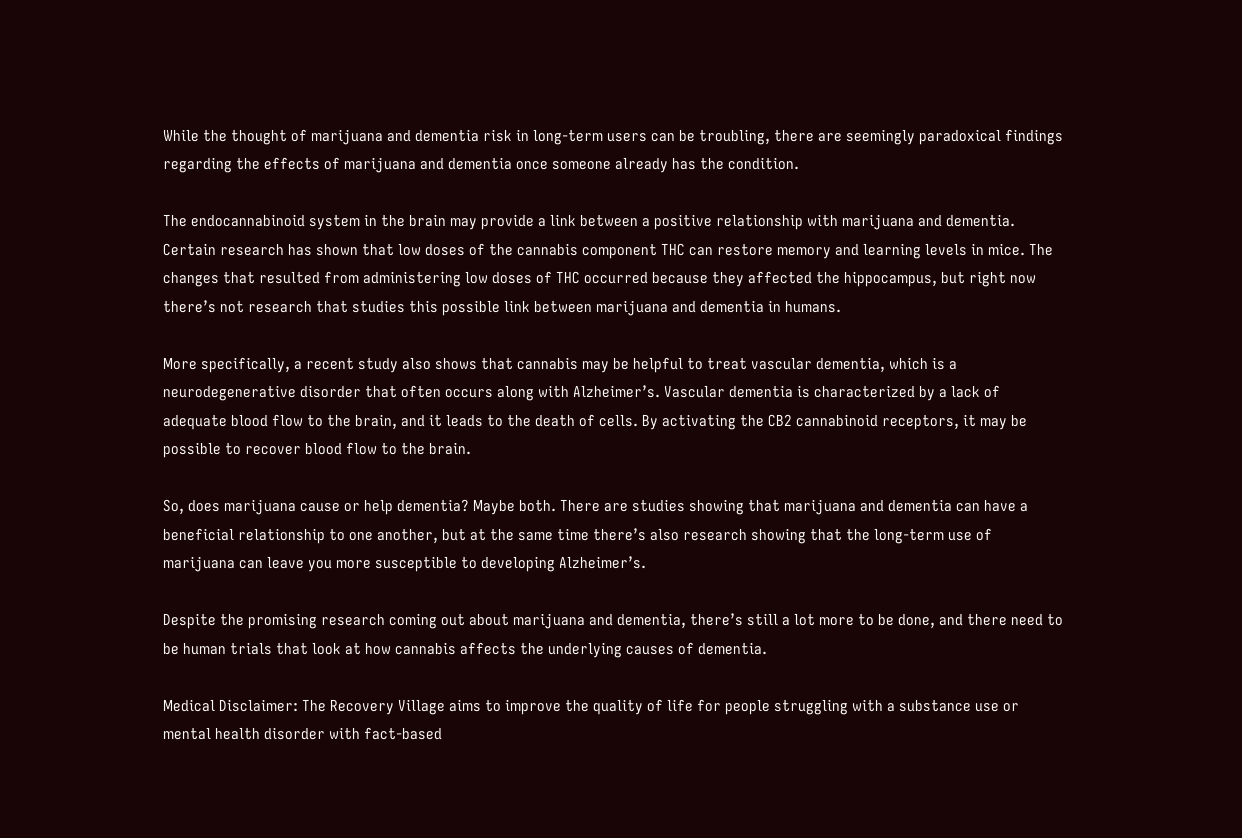While the thought of marijuana and dementia risk in long-term users can be troubling, there are seemingly paradoxical findings regarding the effects of marijuana and dementia once someone already has the condition.

The endocannabinoid system in the brain may provide a link between a positive relationship with marijuana and dementia. Certain research has shown that low doses of the cannabis component THC can restore memory and learning levels in mice. The changes that resulted from administering low doses of THC occurred because they affected the hippocampus, but right now there’s not research that studies this possible link between marijuana and dementia in humans.

More specifically, a recent study also shows that cannabis may be helpful to treat vascular dementia, which is a neurodegenerative disorder that often occurs along with Alzheimer’s. Vascular dementia is characterized by a lack of adequate blood flow to the brain, and it leads to the death of cells. By activating the CB2 cannabinoid receptors, it may be possible to recover blood flow to the brain.

So, does marijuana cause or help dementia? Maybe both. There are studies showing that marijuana and dementia can have a beneficial relationship to one another, but at the same time there’s also research showing that the long-term use of marijuana can leave you more susceptible to developing Alzheimer’s.

Despite the promising research coming out about marijuana and dementia, there’s still a lot more to be done, and there need to be human trials that look at how cannabis affects the underlying causes of dementia.

Medical Disclaimer: The Recovery Village aims to improve the quality of life for people struggling with a substance use or mental health disorder with fact-based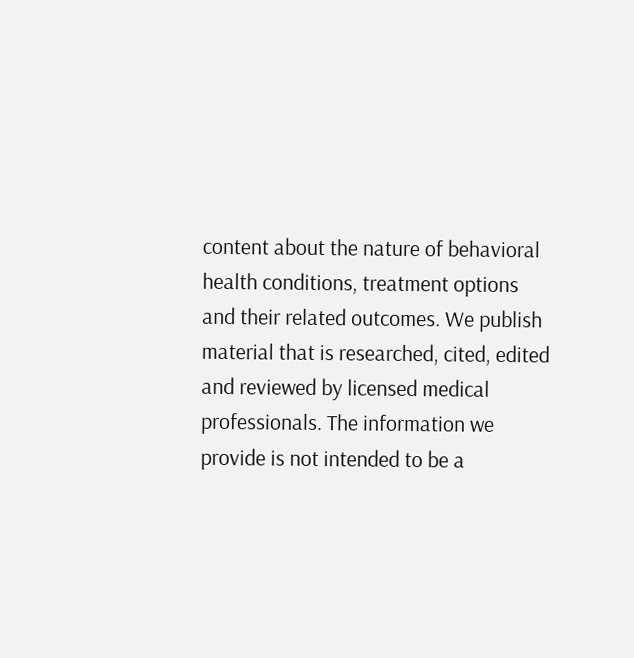content about the nature of behavioral health conditions, treatment options and their related outcomes. We publish material that is researched, cited, edited and reviewed by licensed medical professionals. The information we provide is not intended to be a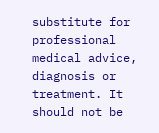substitute for professional medical advice, diagnosis or treatment. It should not be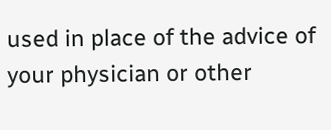used in place of the advice of your physician or other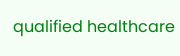qualified healthcare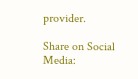provider.

Share on Social Media: